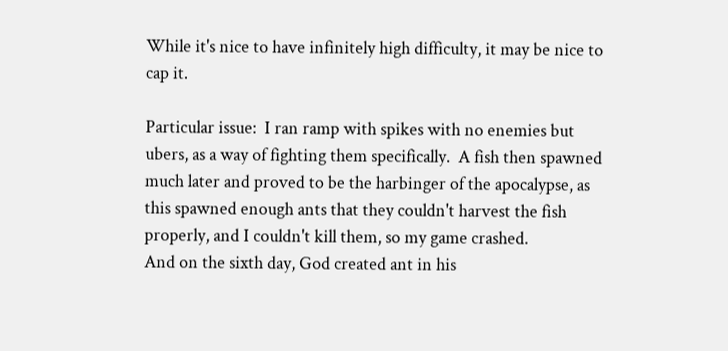While it's nice to have infinitely high difficulty, it may be nice to cap it.

Particular issue:  I ran ramp with spikes with no enemies but ubers, as a way of fighting them specifically.  A fish then spawned much later and proved to be the harbinger of the apocalypse, as this spawned enough ants that they couldn't harvest the fish properly, and I couldn't kill them, so my game crashed.
And on the sixth day, God created ant in his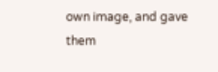own image, and gave them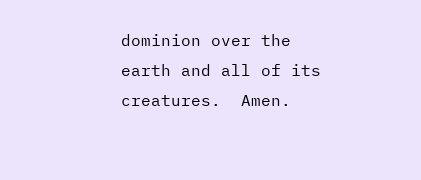dominion over the earth and all of its creatures.  Amen.